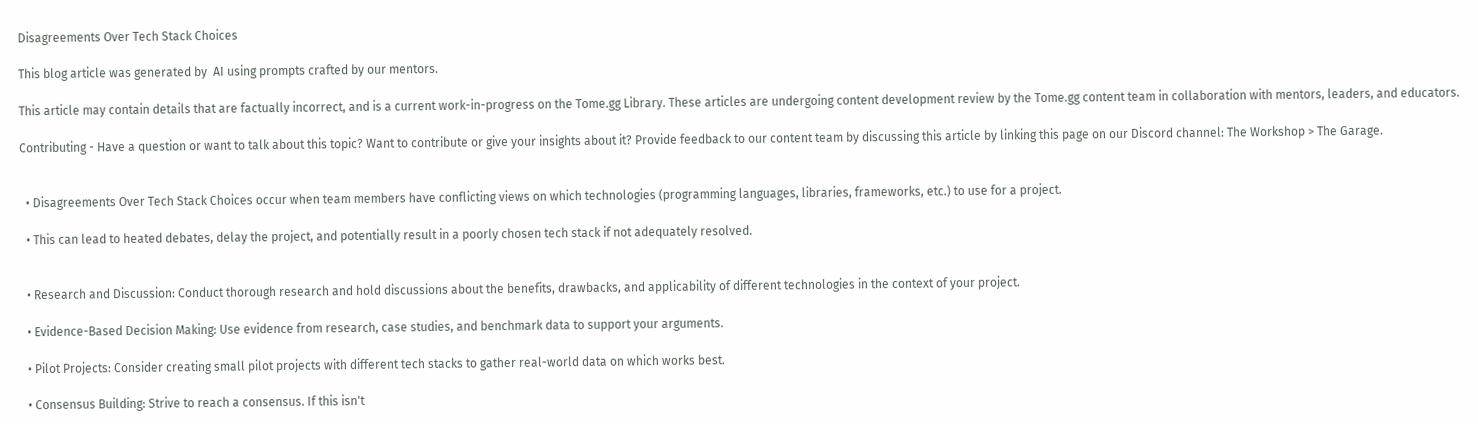Disagreements Over Tech Stack Choices

This blog article was generated by  AI using prompts crafted by our mentors.

This article may contain details that are factually incorrect, and is a current work-in-progress on the Tome.gg Library. These articles are undergoing content development review by the Tome.gg content team in collaboration with mentors, leaders, and educators.

Contributing - Have a question or want to talk about this topic? Want to contribute or give your insights about it? Provide feedback to our content team by discussing this article by linking this page on our Discord channel: The Workshop > The Garage.


  • Disagreements Over Tech Stack Choices occur when team members have conflicting views on which technologies (programming languages, libraries, frameworks, etc.) to use for a project.

  • This can lead to heated debates, delay the project, and potentially result in a poorly chosen tech stack if not adequately resolved.


  • Research and Discussion: Conduct thorough research and hold discussions about the benefits, drawbacks, and applicability of different technologies in the context of your project.

  • Evidence-Based Decision Making: Use evidence from research, case studies, and benchmark data to support your arguments.

  • Pilot Projects: Consider creating small pilot projects with different tech stacks to gather real-world data on which works best.

  • Consensus Building: Strive to reach a consensus. If this isn't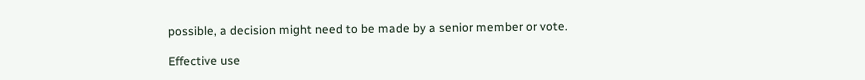possible, a decision might need to be made by a senior member or vote.

Effective use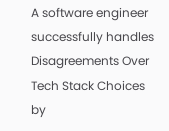A software engineer successfully handles Disagreements Over Tech Stack Choices by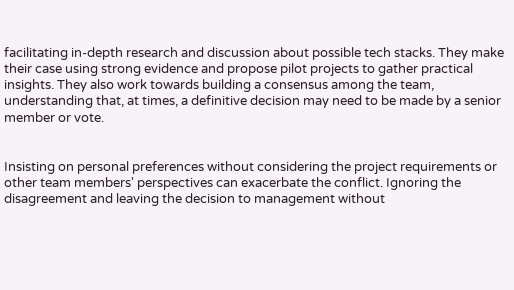facilitating in-depth research and discussion about possible tech stacks. They make their case using strong evidence and propose pilot projects to gather practical insights. They also work towards building a consensus among the team, understanding that, at times, a definitive decision may need to be made by a senior member or vote.


Insisting on personal preferences without considering the project requirements or other team members' perspectives can exacerbate the conflict. Ignoring the disagreement and leaving the decision to management without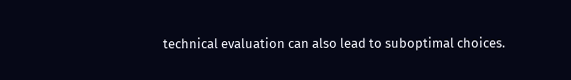technical evaluation can also lead to suboptimal choices.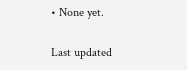• None yet.

Last updated